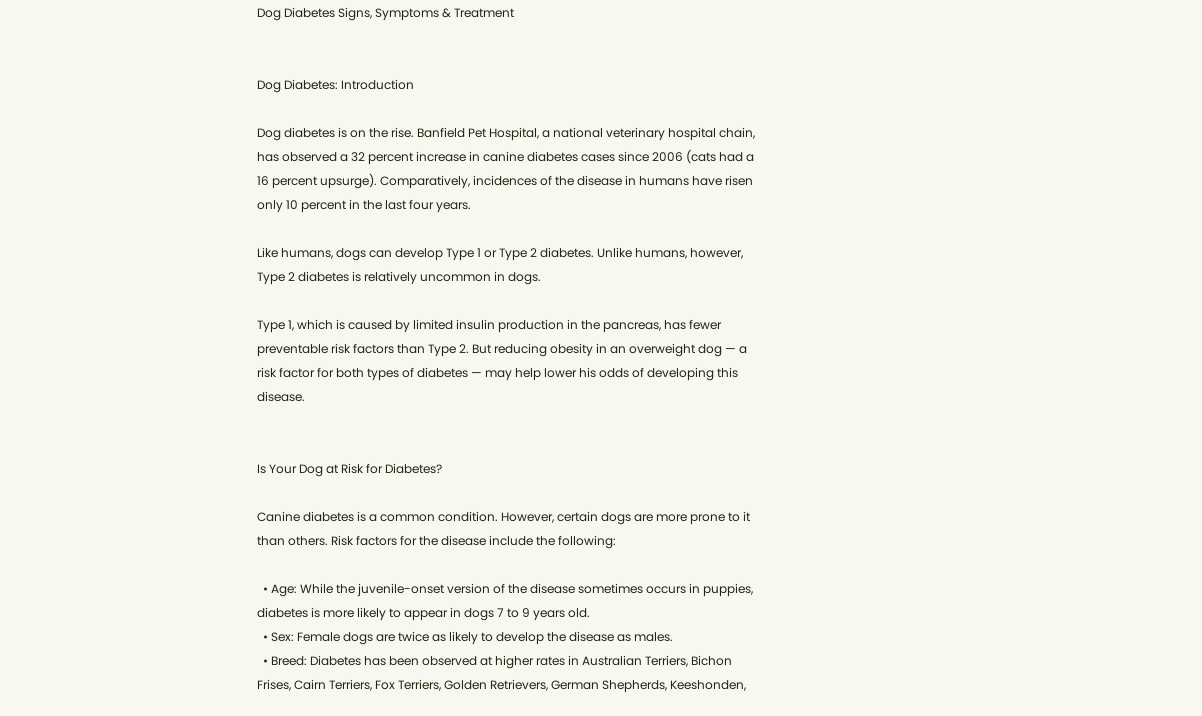Dog Diabetes Signs, Symptoms & Treatment


Dog Diabetes: Introduction

Dog diabetes is on the rise. Banfield Pet Hospital, a national veterinary hospital chain, has observed a 32 percent increase in canine diabetes cases since 2006 (cats had a 16 percent upsurge). Comparatively, incidences of the disease in humans have risen only 10 percent in the last four years.

Like humans, dogs can develop Type 1 or Type 2 diabetes. Unlike humans, however, Type 2 diabetes is relatively uncommon in dogs.

Type 1, which is caused by limited insulin production in the pancreas, has fewer preventable risk factors than Type 2. But reducing obesity in an overweight dog — a risk factor for both types of diabetes — may help lower his odds of developing this disease.


Is Your Dog at Risk for Diabetes?

Canine diabetes is a common condition. However, certain dogs are more prone to it than others. Risk factors for the disease include the following:

  • Age: While the juvenile-onset version of the disease sometimes occurs in puppies, diabetes is more likely to appear in dogs 7 to 9 years old.
  • Sex: Female dogs are twice as likely to develop the disease as males.
  • Breed: Diabetes has been observed at higher rates in Australian Terriers, Bichon Frises, Cairn Terriers, Fox Terriers, Golden Retrievers, German Shepherds, Keeshonden,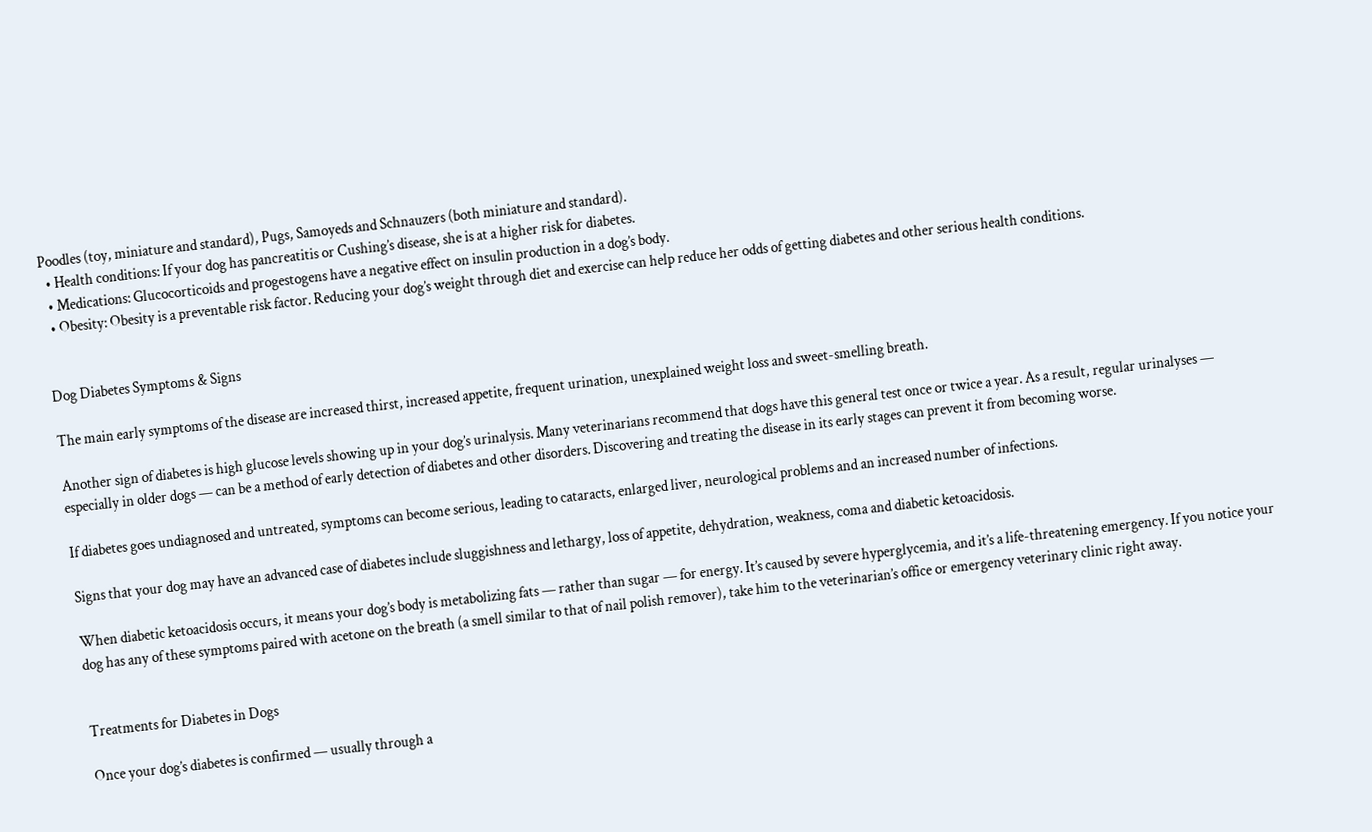Poodles (toy, miniature and standard), Pugs, Samoyeds and Schnauzers (both miniature and standard).
  • Health conditions: If your dog has pancreatitis or Cushing’s disease, she is at a higher risk for diabetes.
  • Medications: Glucocorticoids and progestogens have a negative effect on insulin production in a dog’s body.
  • Obesity: Obesity is a preventable risk factor. Reducing your dog’s weight through diet and exercise can help reduce her odds of getting diabetes and other serious health conditions.


Dog Diabetes Symptoms & Signs

The main early symptoms of the disease are increased thirst, increased appetite, frequent urination, unexplained weight loss and sweet-smelling breath.

Another sign of diabetes is high glucose levels showing up in your dog’s urinalysis. Many veterinarians recommend that dogs have this general test once or twice a year. As a result, regular urinalyses — especially in older dogs — can be a method of early detection of diabetes and other disorders. Discovering and treating the disease in its early stages can prevent it from becoming worse.

If diabetes goes undiagnosed and untreated, symptoms can become serious, leading to cataracts, enlarged liver, neurological problems and an increased number of infections.

Signs that your dog may have an advanced case of diabetes include sluggishness and lethargy, loss of appetite, dehydration, weakness, coma and diabetic ketoacidosis.

When diabetic ketoacidosis occurs, it means your dog’s body is metabolizing fats — rather than sugar — for energy. It’s caused by severe hyperglycemia, and it’s a life-threatening emergency. If you notice your dog has any of these symptoms paired with acetone on the breath (a smell similar to that of nail polish remover), take him to the veterinarian’s office or emergency veterinary clinic right away.


Treatments for Diabetes in Dogs

Once your dog’s diabetes is confirmed — usually through a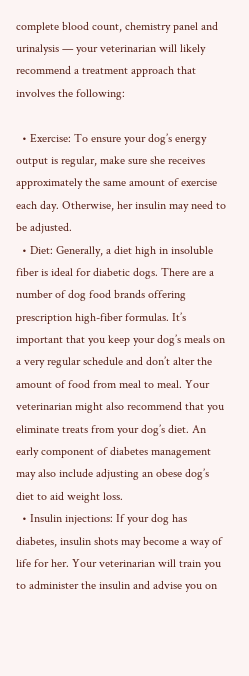complete blood count, chemistry panel and urinalysis — your veterinarian will likely recommend a treatment approach that involves the following:

  • Exercise: To ensure your dog’s energy output is regular, make sure she receives approximately the same amount of exercise each day. Otherwise, her insulin may need to be adjusted.
  • Diet: Generally, a diet high in insoluble fiber is ideal for diabetic dogs. There are a number of dog food brands offering prescription high-fiber formulas. It’s important that you keep your dog’s meals on a very regular schedule and don’t alter the amount of food from meal to meal. Your veterinarian might also recommend that you eliminate treats from your dog’s diet. An early component of diabetes management may also include adjusting an obese dog’s diet to aid weight loss.
  • Insulin injections: If your dog has diabetes, insulin shots may become a way of life for her. Your veterinarian will train you to administer the insulin and advise you on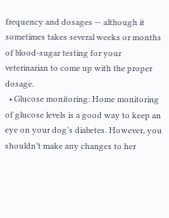frequency and dosages — although it sometimes takes several weeks or months of blood-sugar testing for your veterinarian to come up with the proper dosage.
  • Glucose monitoring: Home monitoring of glucose levels is a good way to keep an eye on your dog’s diabetes. However, you shouldn’t make any changes to her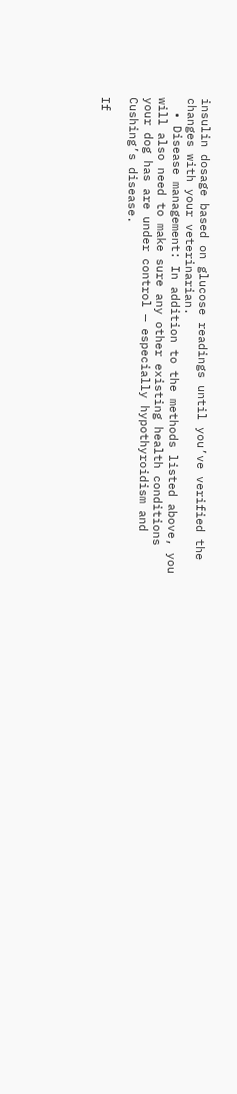insulin dosage based on glucose readings until you’ve verified the changes with your veterinarian.
  • Disease management: In addition to the methods listed above, you will also need to make sure any other existing health conditions your dog has are under control — especially hypothyroidism and Cushing’s disease.

If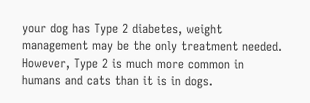your dog has Type 2 diabetes, weight management may be the only treatment needed. However, Type 2 is much more common in humans and cats than it is in dogs.